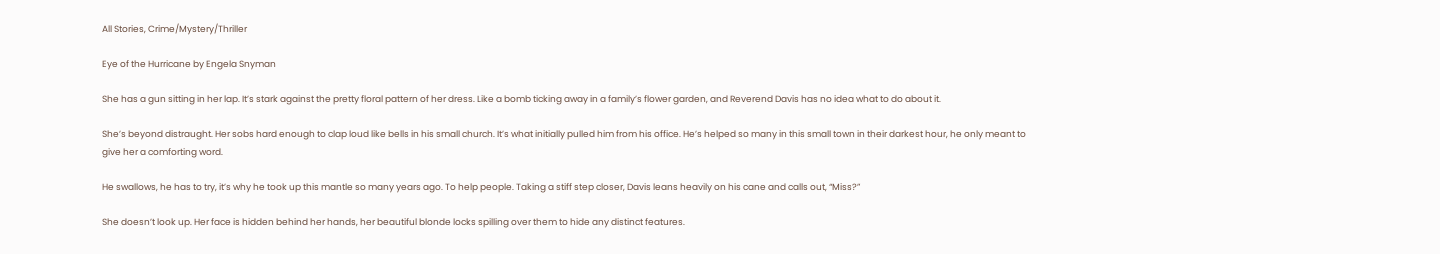All Stories, Crime/Mystery/Thriller

Eye of the Hurricane by Engela Snyman

She has a gun sitting in her lap. It’s stark against the pretty floral pattern of her dress. Like a bomb ticking away in a family’s flower garden, and Reverend Davis has no idea what to do about it.

She’s beyond distraught. Her sobs hard enough to clap loud like bells in his small church. It’s what initially pulled him from his office. He’s helped so many in this small town in their darkest hour, he only meant to give her a comforting word.

He swallows, he has to try, it’s why he took up this mantle so many years ago. To help people. Taking a stiff step closer, Davis leans heavily on his cane and calls out, “Miss?”

She doesn’t look up. Her face is hidden behind her hands, her beautiful blonde locks spilling over them to hide any distinct features.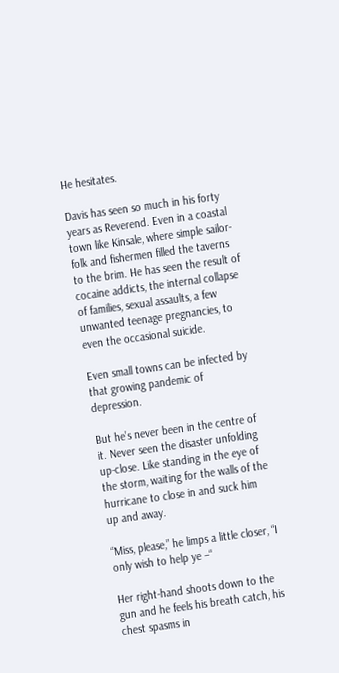He hesitates.

Davis has seen so much in his forty years as Reverend. Even in a coastal town like Kinsale, where simple sailor-folk and fishermen filled the taverns to the brim. He has seen the result of cocaine addicts, the internal collapse of families, sexual assaults, a few unwanted teenage pregnancies, to even the occasional suicide.

Even small towns can be infected by that growing pandemic of depression.

But he’s never been in the centre of it. Never seen the disaster unfolding up-close. Like standing in the eye of the storm, waiting for the walls of the hurricane to close in and suck him up and away.

“Miss, please,” he limps a little closer, “I only wish to help ye –“

Her right-hand shoots down to the gun and he feels his breath catch, his chest spasms in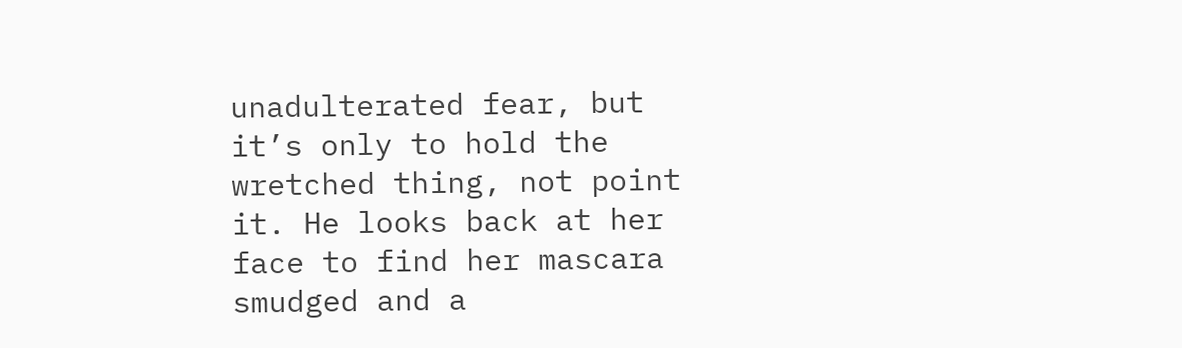unadulterated fear, but it’s only to hold the wretched thing, not point it. He looks back at her face to find her mascara smudged and a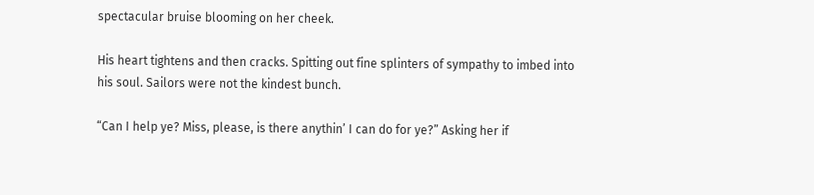spectacular bruise blooming on her cheek.

His heart tightens and then cracks. Spitting out fine splinters of sympathy to imbed into his soul. Sailors were not the kindest bunch.

“Can I help ye? Miss, please, is there anythin’ I can do for ye?” Asking her if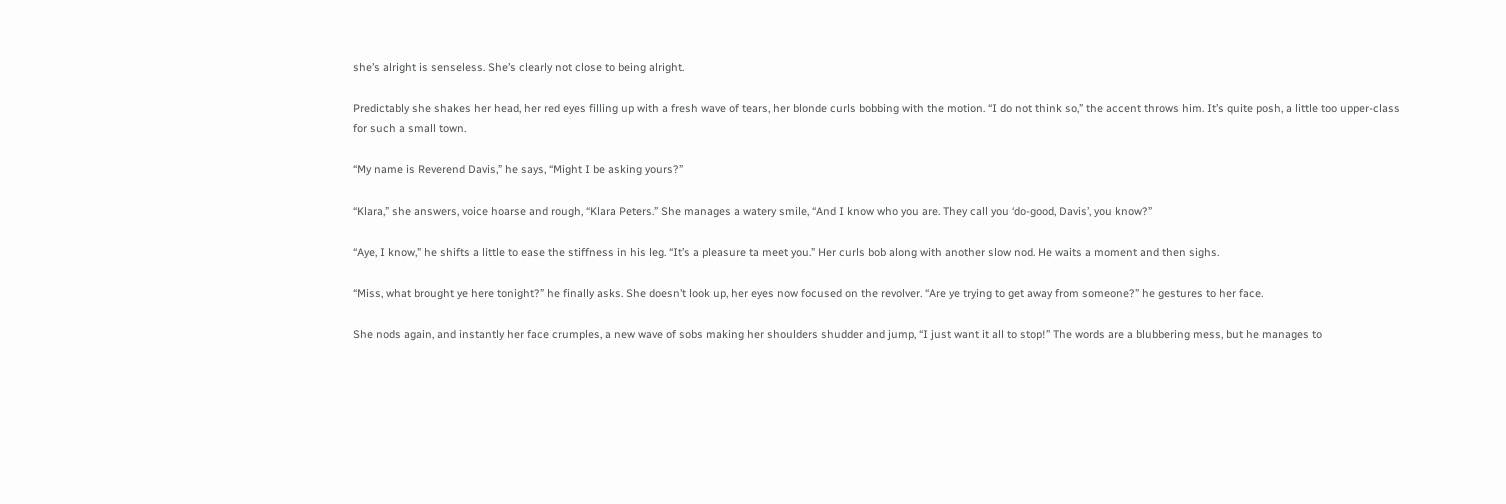she’s alright is senseless. She’s clearly not close to being alright.

Predictably she shakes her head, her red eyes filling up with a fresh wave of tears, her blonde curls bobbing with the motion. “I do not think so,” the accent throws him. It’s quite posh, a little too upper-class for such a small town.

“My name is Reverend Davis,” he says, “Might I be asking yours?”

“Klara,” she answers, voice hoarse and rough, “Klara Peters.” She manages a watery smile, “And I know who you are. They call you ‘do-good, Davis’, you know?”

“Aye, I know,” he shifts a little to ease the stiffness in his leg. “It’s a pleasure ta meet you.” Her curls bob along with another slow nod. He waits a moment and then sighs.

“Miss, what brought ye here tonight?” he finally asks. She doesn’t look up, her eyes now focused on the revolver. “Are ye trying to get away from someone?” he gestures to her face.

She nods again, and instantly her face crumples, a new wave of sobs making her shoulders shudder and jump, “I just want it all to stop!” The words are a blubbering mess, but he manages to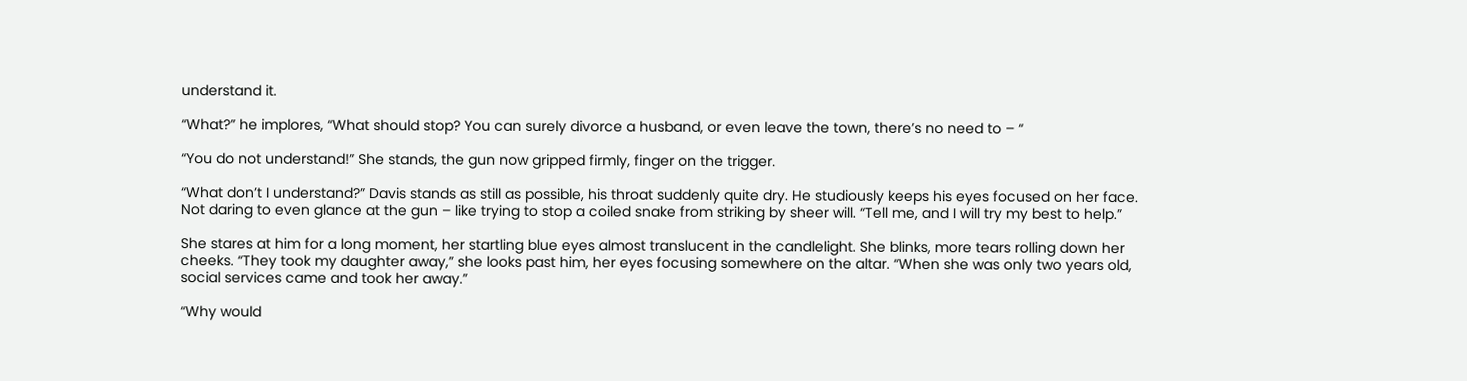understand it.

“What?” he implores, “What should stop? You can surely divorce a husband, or even leave the town, there’s no need to – “

“You do not understand!” She stands, the gun now gripped firmly, finger on the trigger.

“What don’t I understand?” Davis stands as still as possible, his throat suddenly quite dry. He studiously keeps his eyes focused on her face. Not daring to even glance at the gun – like trying to stop a coiled snake from striking by sheer will. “Tell me, and I will try my best to help.”

She stares at him for a long moment, her startling blue eyes almost translucent in the candlelight. She blinks, more tears rolling down her cheeks. “They took my daughter away,” she looks past him, her eyes focusing somewhere on the altar. “When she was only two years old, social services came and took her away.”

“Why would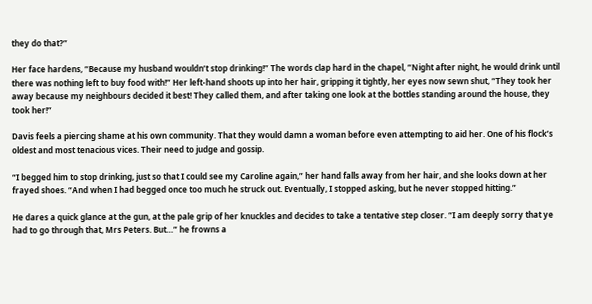they do that?”

Her face hardens, “Because my husband wouldn’t stop drinking!” The words clap hard in the chapel, “Night after night, he would drink until there was nothing left to buy food with!” Her left-hand shoots up into her hair, gripping it tightly, her eyes now sewn shut, “They took her away because my neighbours decided it best! They called them, and after taking one look at the bottles standing around the house, they took her!”

Davis feels a piercing shame at his own community. That they would damn a woman before even attempting to aid her. One of his flock’s oldest and most tenacious vices. Their need to judge and gossip.

“I begged him to stop drinking, just so that I could see my Caroline again,” her hand falls away from her hair, and she looks down at her frayed shoes. “And when I had begged once too much he struck out. Eventually, I stopped asking, but he never stopped hitting.”

He dares a quick glance at the gun, at the pale grip of her knuckles and decides to take a tentative step closer. “I am deeply sorry that ye had to go through that, Mrs Peters. But…” he frowns a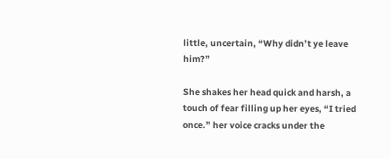little, uncertain, “Why didn’t ye leave him?”

She shakes her head quick and harsh, a touch of fear filling up her eyes, “I tried once.” her voice cracks under the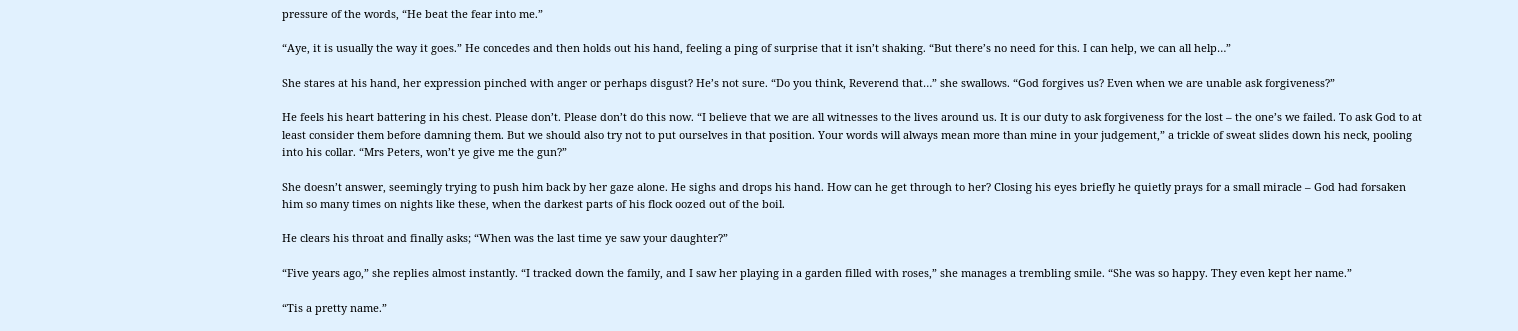pressure of the words, “He beat the fear into me.”

“Aye, it is usually the way it goes.” He concedes and then holds out his hand, feeling a ping of surprise that it isn’t shaking. “But there’s no need for this. I can help, we can all help…”

She stares at his hand, her expression pinched with anger or perhaps disgust? He’s not sure. “Do you think, Reverend that…” she swallows. “God forgives us? Even when we are unable ask forgiveness?”

He feels his heart battering in his chest. Please don’t. Please don’t do this now. “I believe that we are all witnesses to the lives around us. It is our duty to ask forgiveness for the lost – the one’s we failed. To ask God to at least consider them before damning them. But we should also try not to put ourselves in that position. Your words will always mean more than mine in your judgement,” a trickle of sweat slides down his neck, pooling into his collar. “Mrs Peters, won’t ye give me the gun?”

She doesn’t answer, seemingly trying to push him back by her gaze alone. He sighs and drops his hand. How can he get through to her? Closing his eyes briefly he quietly prays for a small miracle – God had forsaken him so many times on nights like these, when the darkest parts of his flock oozed out of the boil.

He clears his throat and finally asks; “When was the last time ye saw your daughter?”

“Five years ago,” she replies almost instantly. “I tracked down the family, and I saw her playing in a garden filled with roses,” she manages a trembling smile. “She was so happy. They even kept her name.”

“Tis a pretty name.”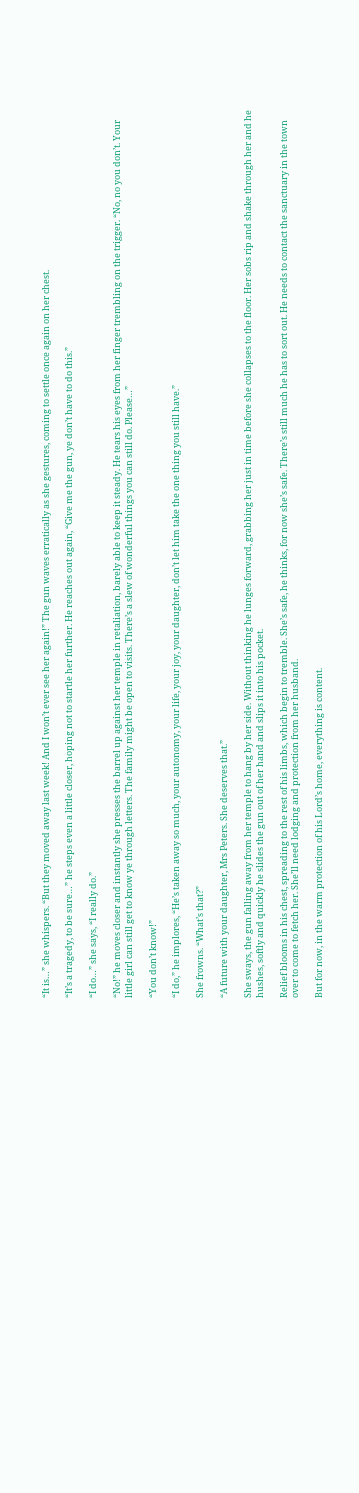“It is…” she whispers. “But they moved away last week! And I won’t ever see her again!” The gun waves erratically as she gestures, coming to settle once again on her chest.

“It’s a tragedy, to be sure…” he steps even a little closer, hoping not to startle her further. He reaches out again, “Give me the gun, ye don’t have to do this.”

“I do…” she says, “I really do.”

“No!” he moves closer and instantly she presses the barrel up against her temple in retaliation, barely able to keep it steady. He tears his eyes from her finger trembling on the trigger. “No, no you don’t. Your little girl can still get to know ye through letters. The family might be open to visits. There’s a slew of wonderful things you can still do. Please…”

“You don’t know!”

“I do,” he implores, “He’s taken away so much, your autonomy, your life, your joy, your daughter, don’t let him take the one thing you still have.”

She frowns. “What’s that?”

“A future with your daughter, Mrs Peters. She deserves that.”

She sways, the gun falling away from her temple to hang by her side. Without thinking he lunges forward, grabbing her just in time before she collapses to the floor. Her sobs rip and shake through her and he hushes, softly and quickly he slides the gun out of her hand and slips it into his pocket.

Relief blooms in his chest, spreading to the rest of his limbs, which begin to tremble. She’s safe, he thinks, for now she’s safe. There’s still much he has to sort out. He needs to contact the sanctuary in the town over to come to fetch her. She’ll need lodging and protection from her husband.

But for now, in the warm protection of his Lord’s home, everything is content.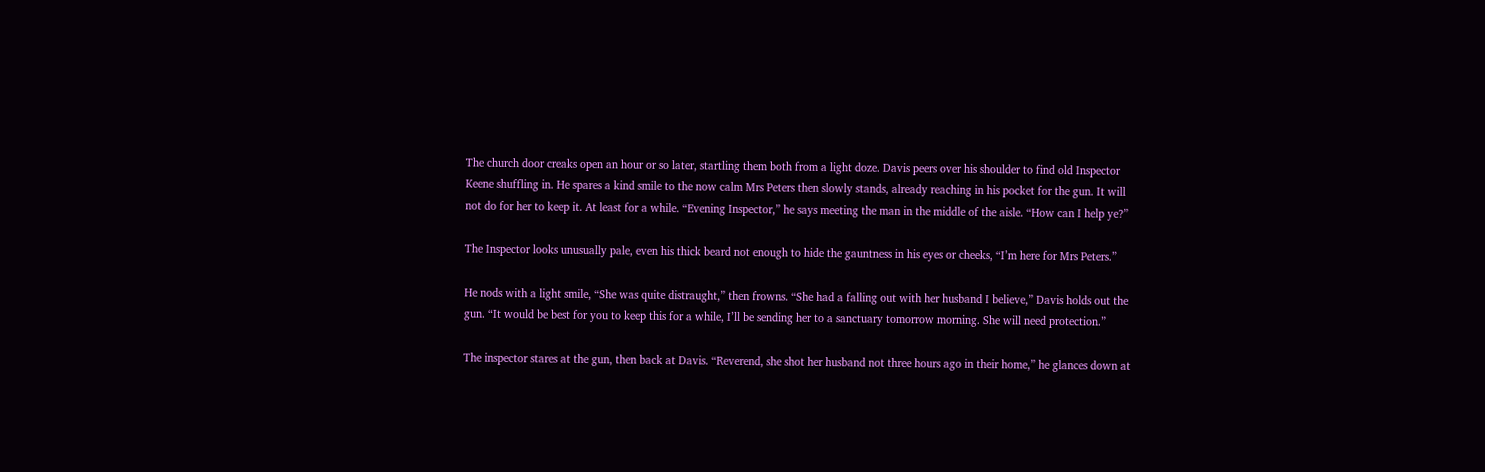The church door creaks open an hour or so later, startling them both from a light doze. Davis peers over his shoulder to find old Inspector Keene shuffling in. He spares a kind smile to the now calm Mrs Peters then slowly stands, already reaching in his pocket for the gun. It will not do for her to keep it. At least for a while. “Evening Inspector,” he says meeting the man in the middle of the aisle. “How can I help ye?”

The Inspector looks unusually pale, even his thick beard not enough to hide the gauntness in his eyes or cheeks, “I’m here for Mrs Peters.”

He nods with a light smile, “She was quite distraught,” then frowns. “She had a falling out with her husband I believe,” Davis holds out the gun. “It would be best for you to keep this for a while, I’ll be sending her to a sanctuary tomorrow morning. She will need protection.”

The inspector stares at the gun, then back at Davis. “Reverend, she shot her husband not three hours ago in their home,” he glances down at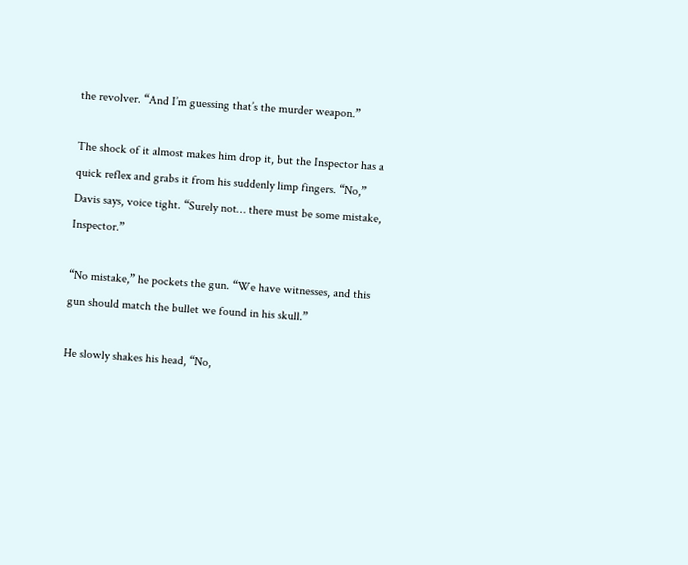the revolver. “And I’m guessing that’s the murder weapon.”

The shock of it almost makes him drop it, but the Inspector has a quick reflex and grabs it from his suddenly limp fingers. “No,” Davis says, voice tight. “Surely not… there must be some mistake, Inspector.”

“No mistake,” he pockets the gun. “We have witnesses, and this gun should match the bullet we found in his skull.”

He slowly shakes his head, “No,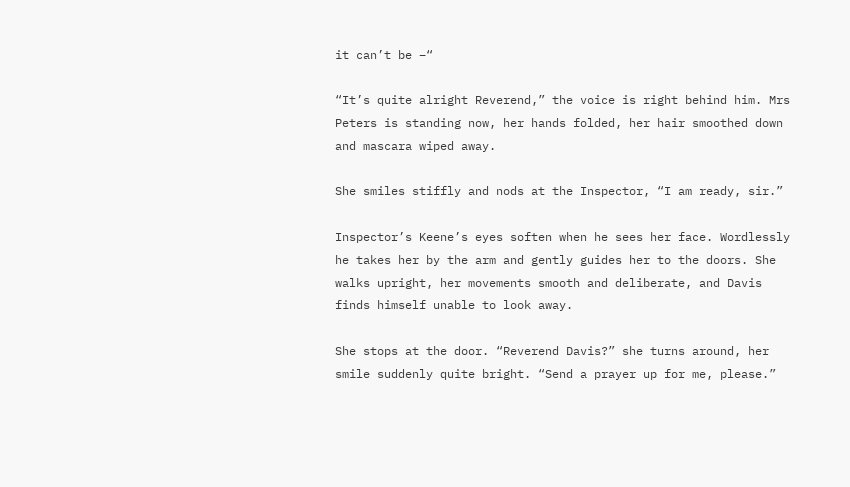it can’t be –“

“It’s quite alright Reverend,” the voice is right behind him. Mrs Peters is standing now, her hands folded, her hair smoothed down and mascara wiped away.

She smiles stiffly and nods at the Inspector, “I am ready, sir.”

Inspector’s Keene’s eyes soften when he sees her face. Wordlessly he takes her by the arm and gently guides her to the doors. She walks upright, her movements smooth and deliberate, and Davis finds himself unable to look away.

She stops at the door. “Reverend Davis?” she turns around, her smile suddenly quite bright. “Send a prayer up for me, please.”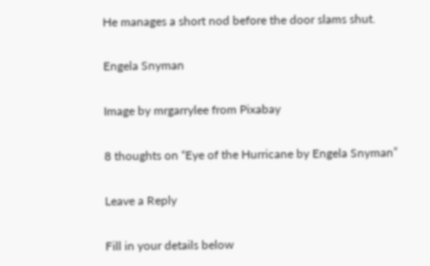He manages a short nod before the door slams shut.

Engela Snyman

Image by mrgarrylee from Pixabay

8 thoughts on “Eye of the Hurricane by Engela Snyman”

Leave a Reply

Fill in your details below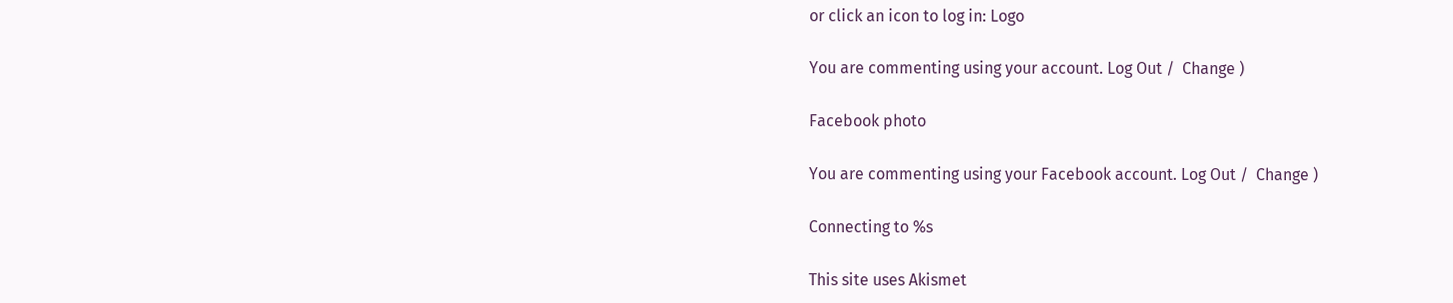or click an icon to log in: Logo

You are commenting using your account. Log Out /  Change )

Facebook photo

You are commenting using your Facebook account. Log Out /  Change )

Connecting to %s

This site uses Akismet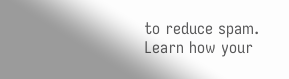to reduce spam. Learn how your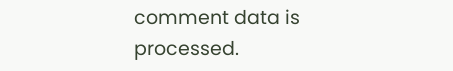comment data is processed.